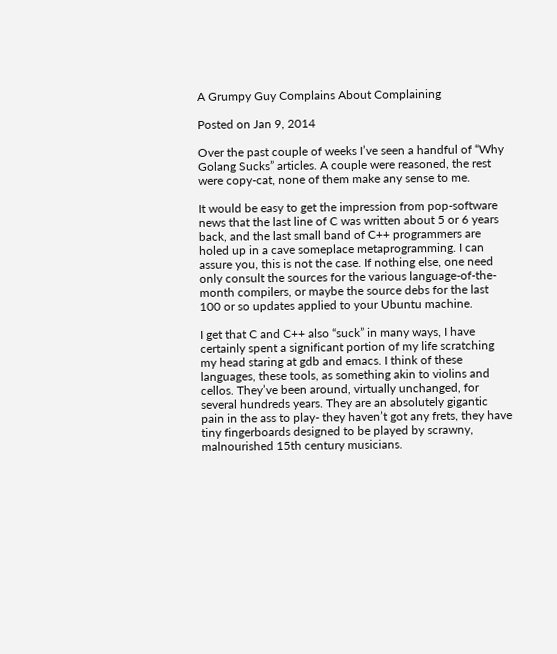A Grumpy Guy Complains About Complaining

Posted on Jan 9, 2014

Over the past couple of weeks I’ve seen a handful of “Why Golang Sucks” articles. A couple were reasoned, the rest were copy-cat, none of them make any sense to me.

It would be easy to get the impression from pop-software news that the last line of C was written about 5 or 6 years back, and the last small band of C++ programmers are holed up in a cave someplace metaprogramming. I can assure you, this is not the case. If nothing else, one need only consult the sources for the various language-of-the-month compilers, or maybe the source debs for the last 100 or so updates applied to your Ubuntu machine.

I get that C and C++ also “suck” in many ways, I have certainly spent a significant portion of my life scratching my head staring at gdb and emacs. I think of these languages, these tools, as something akin to violins and cellos. They’ve been around, virtually unchanged, for several hundreds years. They are an absolutely gigantic pain in the ass to play- they haven’t got any frets, they have tiny fingerboards designed to be played by scrawny, malnourished 15th century musicians.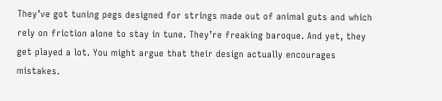They’ve got tuning pegs designed for strings made out of animal guts and which rely on friction alone to stay in tune. They’re freaking baroque. And yet, they get played a lot. You might argue that their design actually encourages mistakes.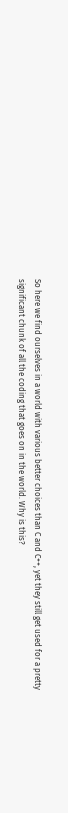So here we find ourselves in a world with various better choices than C and C++, yet they still get used for a pretty significant chunk of all the coding that goes on in the world. Why is this?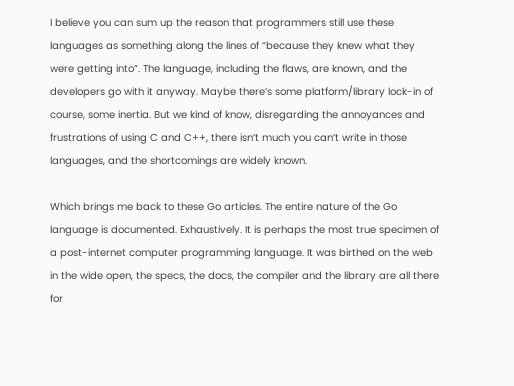I believe you can sum up the reason that programmers still use these languages as something along the lines of “because they knew what they were getting into”. The language, including the flaws, are known, and the developers go with it anyway. Maybe there’s some platform/library lock-in of course, some inertia. But we kind of know, disregarding the annoyances and frustrations of using C and C++, there isn’t much you can’t write in those languages, and the shortcomings are widely known.

Which brings me back to these Go articles. The entire nature of the Go language is documented. Exhaustively. It is perhaps the most true specimen of a post-internet computer programming language. It was birthed on the web in the wide open, the specs, the docs, the compiler and the library are all there for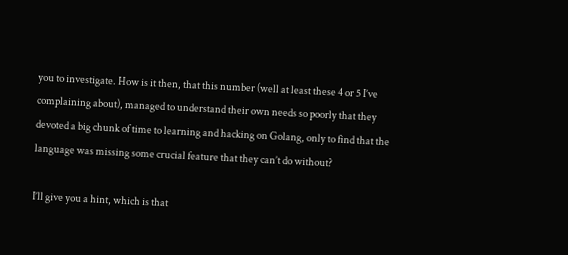you to investigate. How is it then, that this number (well at least these 4 or 5 I’ve complaining about), managed to understand their own needs so poorly that they devoted a big chunk of time to learning and hacking on Golang, only to find that the language was missing some crucial feature that they can’t do without?

I’ll give you a hint, which is that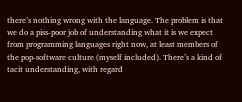there’s nothing wrong with the language. The problem is that we do a piss-poor job of understanding what it is we expect from programming languages right now, at least members of the pop-software culture (myself included). There’s a kind of tacit understanding, with regard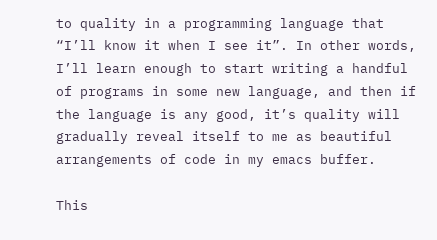to quality in a programming language that “I’ll know it when I see it”. In other words, I’ll learn enough to start writing a handful of programs in some new language, and then if the language is any good, it’s quality will gradually reveal itself to me as beautiful arrangements of code in my emacs buffer.

This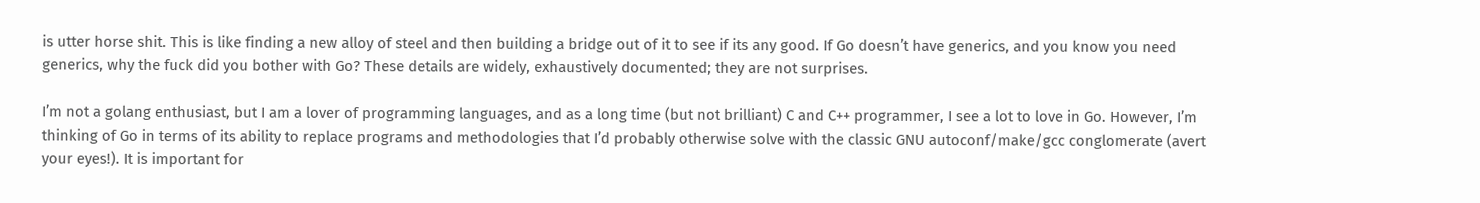is utter horse shit. This is like finding a new alloy of steel and then building a bridge out of it to see if its any good. If Go doesn’t have generics, and you know you need generics, why the fuck did you bother with Go? These details are widely, exhaustively documented; they are not surprises.

I’m not a golang enthusiast, but I am a lover of programming languages, and as a long time (but not brilliant) C and C++ programmer, I see a lot to love in Go. However, I’m thinking of Go in terms of its ability to replace programs and methodologies that I’d probably otherwise solve with the classic GNU autoconf/make/gcc conglomerate (avert your eyes!). It is important for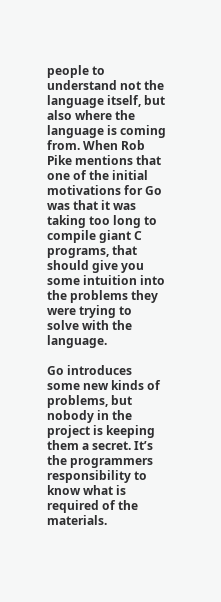people to understand not the language itself, but also where the language is coming from. When Rob Pike mentions that one of the initial motivations for Go was that it was taking too long to compile giant C programs, that should give you some intuition into the problems they were trying to solve with the language.

Go introduces some new kinds of problems, but nobody in the project is keeping them a secret. It’s the programmers responsibility to know what is required of the materials.